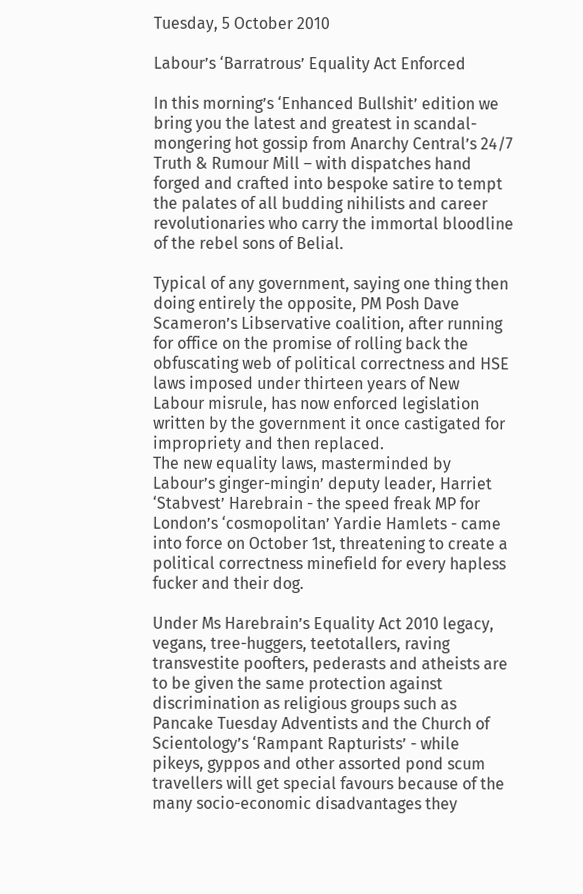Tuesday, 5 October 2010

Labour’s ‘Barratrous’ Equality Act Enforced

In this morning’s ‘Enhanced Bullshit’ edition we bring you the latest and greatest in scandal-mongering hot gossip from Anarchy Central’s 24/7 Truth & Rumour Mill – with dispatches hand forged and crafted into bespoke satire to tempt the palates of all budding nihilists and career revolutionaries who carry the immortal bloodline of the rebel sons of Belial.

Typical of any government, saying one thing then doing entirely the opposite, PM Posh Dave Scameron’s Libservative coalition, after running for office on the promise of rolling back the obfuscating web of political correctness and HSE laws imposed under thirteen years of New Labour misrule, has now enforced legislation written by the government it once castigated for impropriety and then replaced.
The new equality laws, masterminded by Labour’s ginger-mingin’ deputy leader, Harriet ‘Stabvest’ Harebrain - the speed freak MP for London’s ‘cosmopolitan’ Yardie Hamlets - came into force on October 1st, threatening to create a political correctness minefield for every hapless fucker and their dog.

Under Ms Harebrain’s Equality Act 2010 legacy, vegans, tree-huggers, teetotallers, raving transvestite poofters, pederasts and atheists are to be given the same protection against discrimination as religious groups such as Pancake Tuesday Adventists and the Church of Scientology’s ‘Rampant Rapturists’ - while pikeys, gyppos and other assorted pond scum travellers will get special favours because of the many socio-economic disadvantages they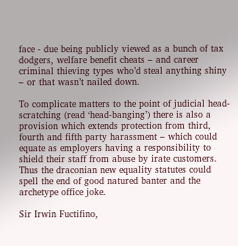face - due being publicly viewed as a bunch of tax dodgers, welfare benefit cheats – and career criminal thieving types who’d steal anything shiny – or that wasn’t nailed down.

To complicate matters to the point of judicial head-scratching (read ‘head-banging’) there is also a provision which extends protection from third, fourth and fifth party harassment – which could equate as employers having a responsibility to shield their staff from abuse by irate customers. Thus the draconian new equality statutes could spell the end of good natured banter and the archetype office joke.

Sir Irwin Fuctifino,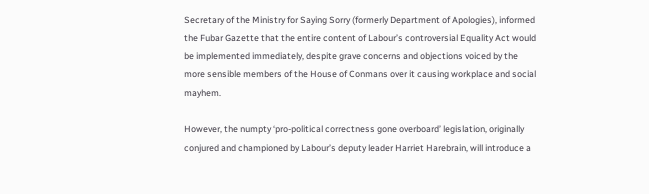Secretary of the Ministry for Saying Sorry (formerly Department of Apologies), informed the Fubar Gazette that the entire content of Labour’s controversial Equality Act would be implemented immediately, despite grave concerns and objections voiced by the more sensible members of the House of Conmans over it causing workplace and social mayhem.

However, the numpty ‘pro-political correctness gone overboard’ legislation, originally conjured and championed by Labour’s deputy leader Harriet Harebrain, will introduce a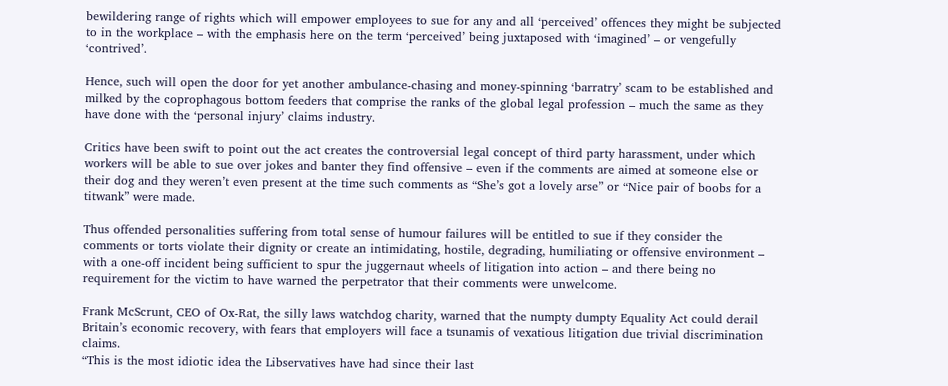bewildering range of rights which will empower employees to sue for any and all ‘perceived’ offences they might be subjected to in the workplace – with the emphasis here on the term ‘perceived’ being juxtaposed with ‘imagined’ – or vengefully ‘contrived’.

Hence, such will open the door for yet another ambulance-chasing and money-spinning ‘barratry’ scam to be established and milked by the coprophagous bottom feeders that comprise the ranks of the global legal profession – much the same as they have done with the ‘personal injury’ claims industry.

Critics have been swift to point out the act creates the controversial legal concept of third party harassment, under which workers will be able to sue over jokes and banter they find offensive – even if the comments are aimed at someone else or their dog and they weren’t even present at the time such comments as “She’s got a lovely arse” or “Nice pair of boobs for a titwank” were made.

Thus offended personalities suffering from total sense of humour failures will be entitled to sue if they consider the comments or torts violate their dignity or create an intimidating, hostile, degrading, humiliating or offensive environment – with a one-off incident being sufficient to spur the juggernaut wheels of litigation into action – and there being no requirement for the victim to have warned the perpetrator that their comments were unwelcome.

Frank McScrunt, CEO of Ox-Rat, the silly laws watchdog charity, warned that the numpty dumpty Equality Act could derail Britain’s economic recovery, with fears that employers will face a tsunamis of vexatious litigation due trivial discrimination claims.
“This is the most idiotic idea the Libservatives have had since their last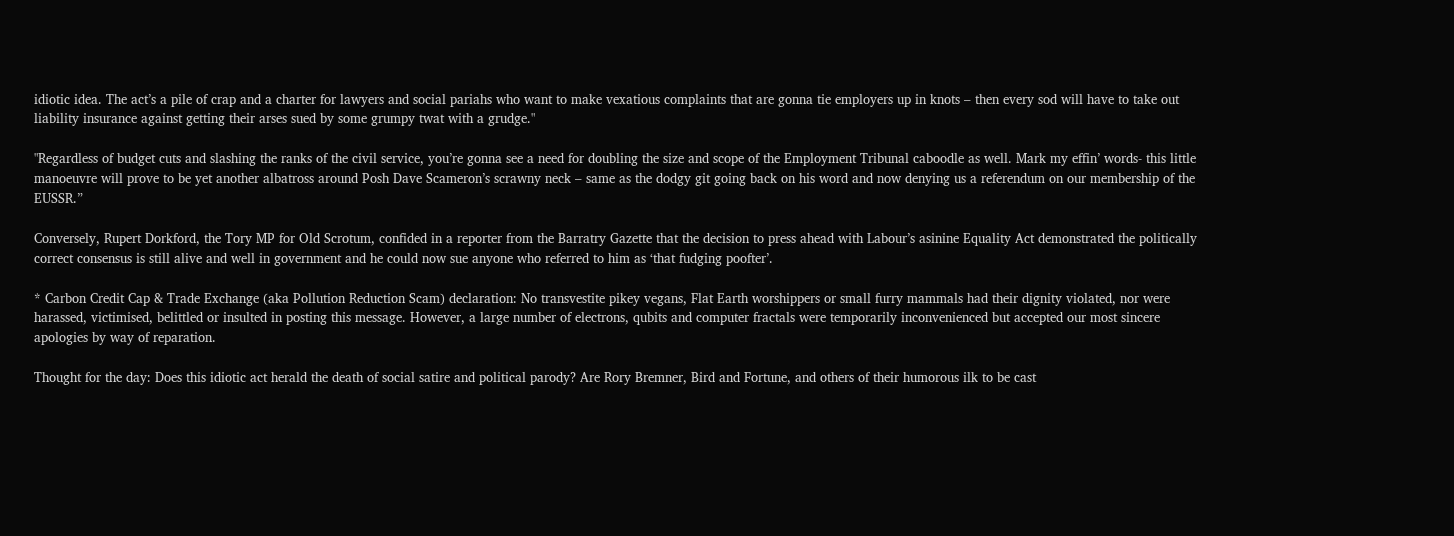idiotic idea. The act’s a pile of crap and a charter for lawyers and social pariahs who want to make vexatious complaints that are gonna tie employers up in knots – then every sod will have to take out liability insurance against getting their arses sued by some grumpy twat with a grudge."

"Regardless of budget cuts and slashing the ranks of the civil service, you’re gonna see a need for doubling the size and scope of the Employment Tribunal caboodle as well. Mark my effin’ words- this little manoeuvre will prove to be yet another albatross around Posh Dave Scameron’s scrawny neck – same as the dodgy git going back on his word and now denying us a referendum on our membership of the EUSSR.”

Conversely, Rupert Dorkford, the Tory MP for Old Scrotum, confided in a reporter from the Barratry Gazette that the decision to press ahead with Labour’s asinine Equality Act demonstrated the politically correct consensus is still alive and well in government and he could now sue anyone who referred to him as ‘that fudging poofter’.

* Carbon Credit Cap & Trade Exchange (aka Pollution Reduction Scam) declaration: No transvestite pikey vegans, Flat Earth worshippers or small furry mammals had their dignity violated, nor were harassed, victimised, belittled or insulted in posting this message. However, a large number of electrons, qubits and computer fractals were temporarily inconvenienced but accepted our most sincere apologies by way of reparation.

Thought for the day: Does this idiotic act herald the death of social satire and political parody? Are Rory Bremner, Bird and Fortune, and others of their humorous ilk to be cast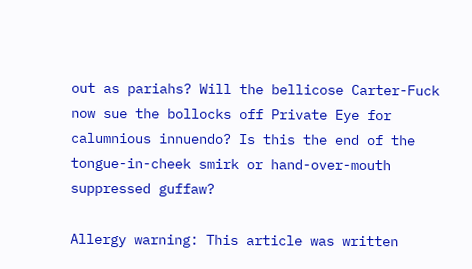out as pariahs? Will the bellicose Carter-Fuck now sue the bollocks off Private Eye for calumnious innuendo? Is this the end of the tongue-in-cheek smirk or hand-over-mouth suppressed guffaw?

Allergy warning: This article was written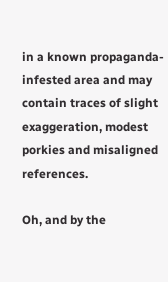in a known propaganda-infested area and may contain traces of slight exaggeration, modest porkies and misaligned references.

Oh, and by the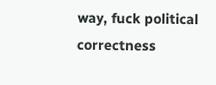way, fuck political correctness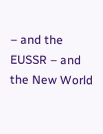– and the EUSSR – and the New World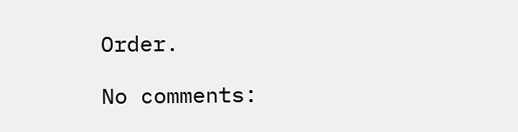Order.

No comments: